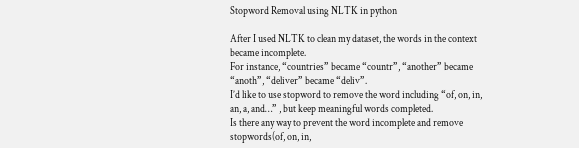Stopword Removal using NLTK in python

After I used NLTK to clean my dataset, the words in the context became incomplete.
For instance, “countries” became “countr”, “another” became “anoth”, “deliver” became “deliv”.
I’d like to use stopword to remove the word including “of, on, in, an, a, and…” , but keep meaningful words completed.
Is there any way to prevent the word incomplete and remove stopwords(of, on, in,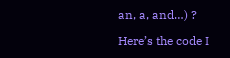an, a, and…) ?

Here’s the code I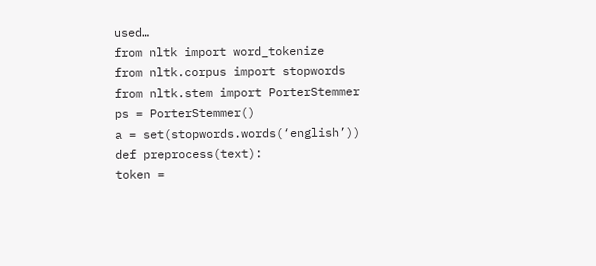used…
from nltk import word_tokenize
from nltk.corpus import stopwords
from nltk.stem import PorterStemmer
ps = PorterStemmer()
a = set(stopwords.words(‘english’))
def preprocess(text):
token =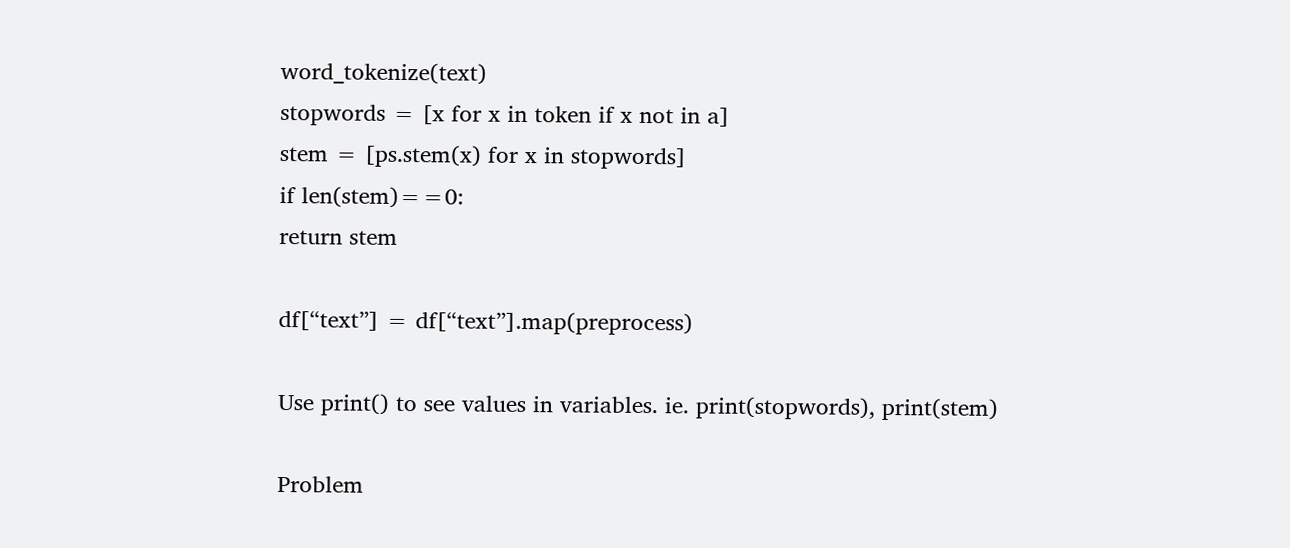word_tokenize(text)
stopwords = [x for x in token if x not in a]
stem = [ps.stem(x) for x in stopwords]
if len(stem)==0:
return stem

df[“text”] = df[“text”].map(preprocess)

Use print() to see values in variables. ie. print(stopwords), print(stem)

Problem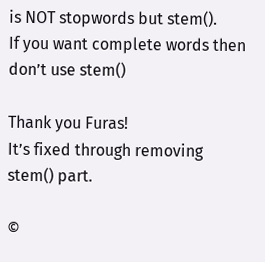is NOT stopwords but stem().
If you want complete words then don’t use stem()

Thank you Furas!
It’s fixed through removing stem() part.

©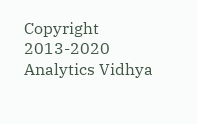Copyright 2013-2020 Analytics Vidhya